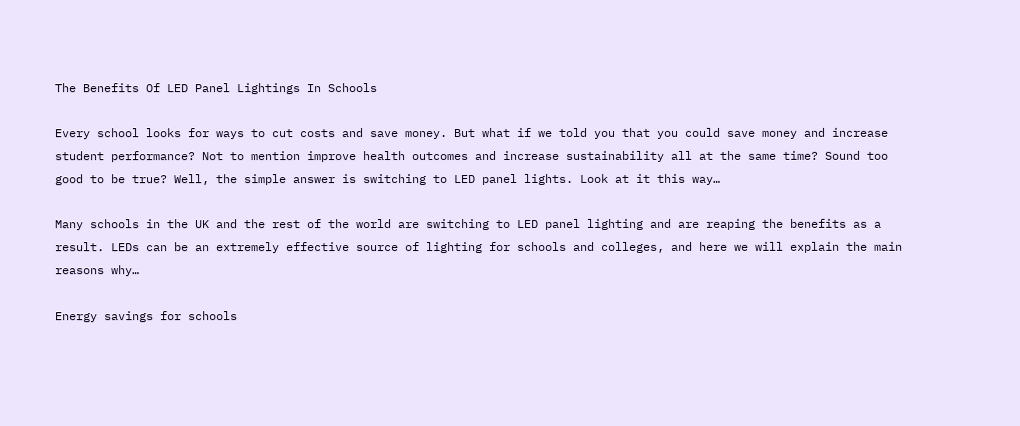The Benefits Of LED Panel Lightings In Schools

Every school looks for ways to cut costs and save money. But what if we told you that you could save money and increase student performance? Not to mention improve health outcomes and increase sustainability all at the same time? Sound too good to be true? Well, the simple answer is switching to LED panel lights. Look at it this way…

Many schools in the UK and the rest of the world are switching to LED panel lighting and are reaping the benefits as a result. LEDs can be an extremely effective source of lighting for schools and colleges, and here we will explain the main reasons why…

Energy savings for schools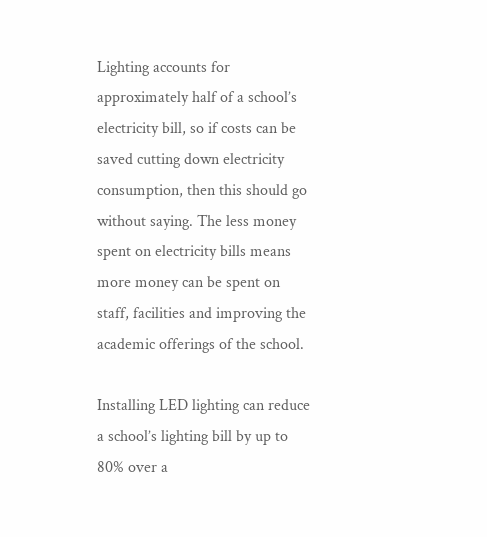Lighting accounts for approximately half of a school’s electricity bill, so if costs can be saved cutting down electricity consumption, then this should go without saying. The less money spent on electricity bills means more money can be spent on staff, facilities and improving the academic offerings of the school.

Installing LED lighting can reduce a school’s lighting bill by up to 80% over a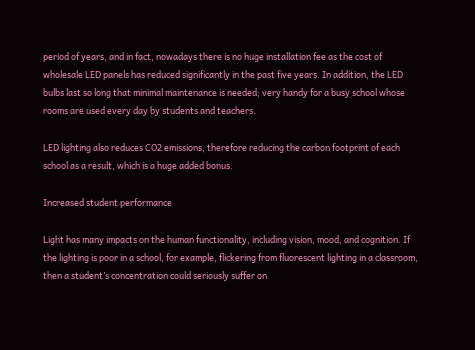period of years, and in fact, nowadays there is no huge installation fee as the cost of wholesale LED panels has reduced significantly in the past five years. In addition, the LED bulbs last so long that minimal maintenance is needed; very handy for a busy school whose rooms are used every day by students and teachers.

LED lighting also reduces CO2 emissions, therefore reducing the carbon footprint of each school as a result, which is a huge added bonus.

Increased student performance

Light has many impacts on the human functionality, including vision, mood, and cognition. If the lighting is poor in a school, for example, flickering from fluorescent lighting in a classroom, then a student’s concentration could seriously suffer on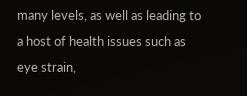many levels, as well as leading to a host of health issues such as eye strain,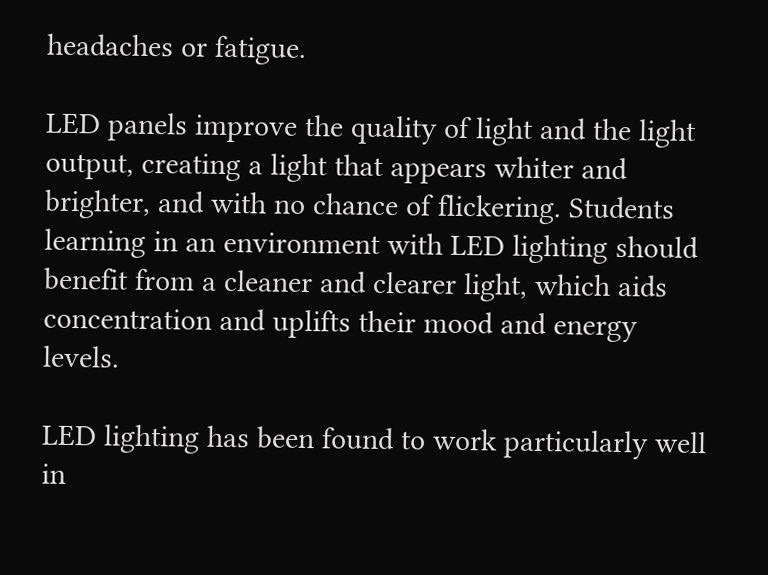headaches or fatigue.

LED panels improve the quality of light and the light output, creating a light that appears whiter and brighter, and with no chance of flickering. Students learning in an environment with LED lighting should benefit from a cleaner and clearer light, which aids concentration and uplifts their mood and energy levels.

LED lighting has been found to work particularly well in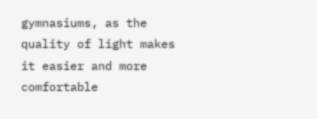gymnasiums, as the quality of light makes it easier and more comfortable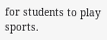for students to play sports.